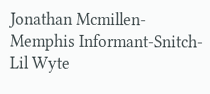Jonathan Mcmillen-Memphis Informant-Snitch- Lil Wyte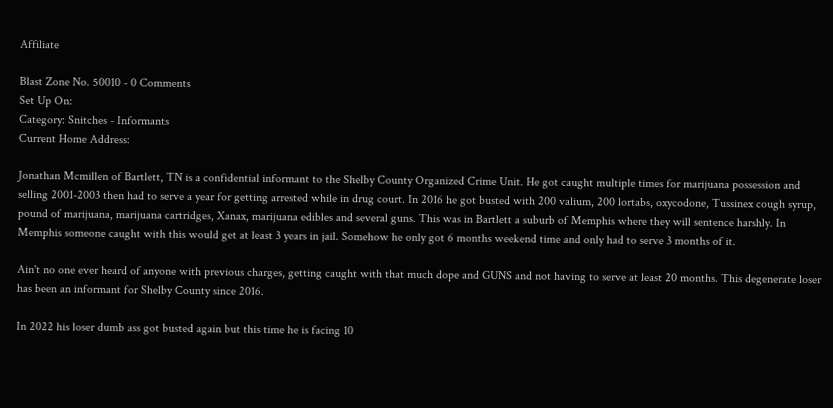Affiliate

Blast Zone No. 50010 - 0 Comments
Set Up On:
Category: Snitches - Informants
Current Home Address:

Jonathan Mcmillen of Bartlett, TN is a confidential informant to the Shelby County Organized Crime Unit. He got caught multiple times for marijuana possession and selling 2001-2003 then had to serve a year for getting arrested while in drug court. In 2016 he got busted with 200 valium, 200 lortabs, oxycodone, Tussinex cough syrup, pound of marijuana, marijuana cartridges, Xanax, marijuana edibles and several guns. This was in Bartlett a suburb of Memphis where they will sentence harshly. In Memphis someone caught with this would get at least 3 years in jail. Somehow he only got 6 months weekend time and only had to serve 3 months of it.

Ain't no one ever heard of anyone with previous charges, getting caught with that much dope and GUNS and not having to serve at least 20 months. This degenerate loser has been an informant for Shelby County since 2016.

In 2022 his loser dumb ass got busted again but this time he is facing 10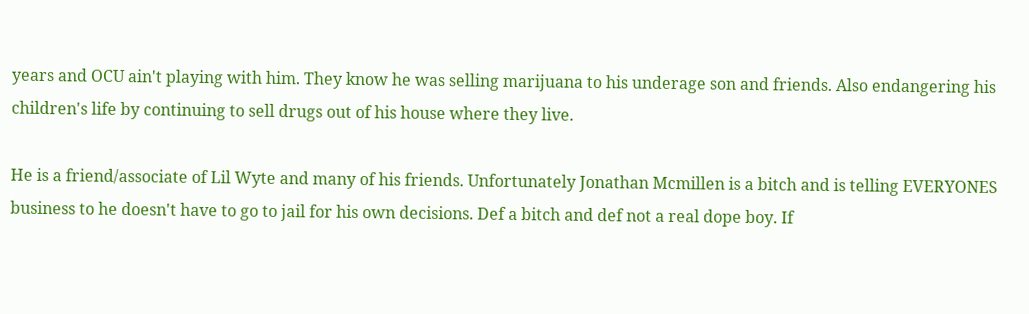years and OCU ain't playing with him. They know he was selling marijuana to his underage son and friends. Also endangering his children's life by continuing to sell drugs out of his house where they live.

He is a friend/associate of Lil Wyte and many of his friends. Unfortunately Jonathan Mcmillen is a bitch and is telling EVERYONES business to he doesn't have to go to jail for his own decisions. Def a bitch and def not a real dope boy. If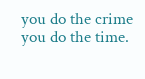you do the crime you do the time.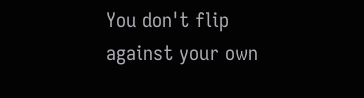You don't flip against your own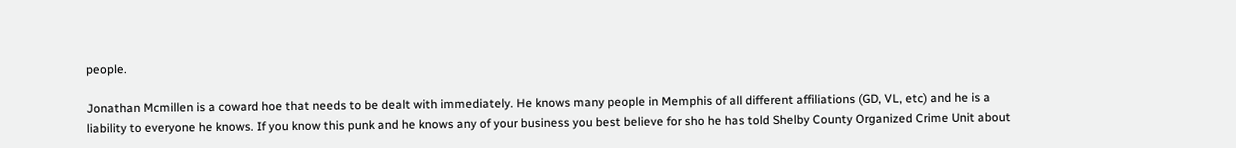people.

Jonathan Mcmillen is a coward hoe that needs to be dealt with immediately. He knows many people in Memphis of all different affiliations (GD, VL, etc) and he is a liability to everyone he knows. If you know this punk and he knows any of your business you best believe for sho he has told Shelby County Organized Crime Unit about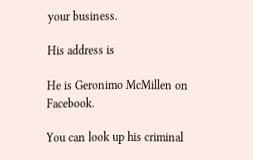your business.

His address is

He is Geronimo McMillen on Facebook.

You can look up his criminal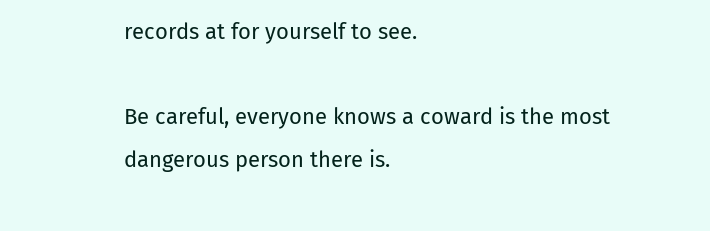records at for yourself to see.

Be careful, everyone knows a coward is the most dangerous person there is.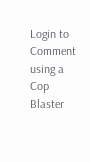Login to Comment using a Cop Blaster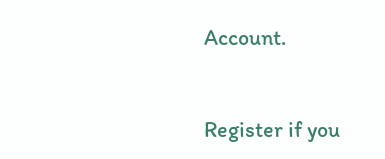Account.


Register if you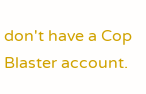don't have a Cop Blaster account.